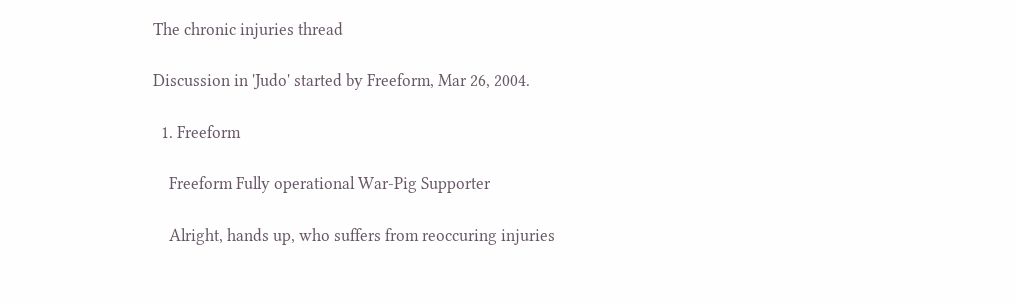The chronic injuries thread

Discussion in 'Judo' started by Freeform, Mar 26, 2004.

  1. Freeform

    Freeform Fully operational War-Pig Supporter

    Alright, hands up, who suffers from reoccuring injuries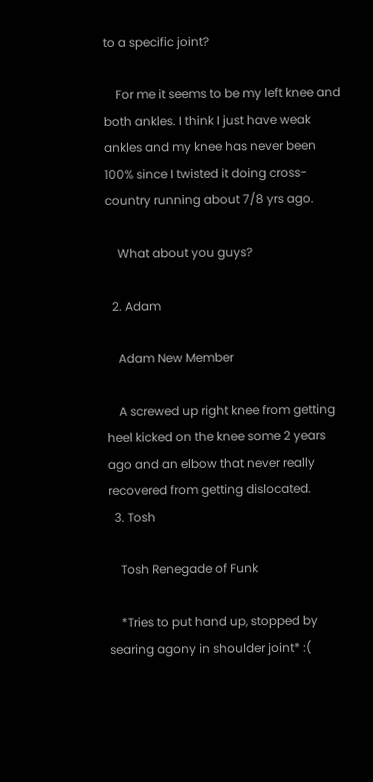to a specific joint?

    For me it seems to be my left knee and both ankles. I think I just have weak ankles and my knee has never been 100% since I twisted it doing cross-country running about 7/8 yrs ago.

    What about you guys?

  2. Adam

    Adam New Member

    A screwed up right knee from getting heel kicked on the knee some 2 years ago and an elbow that never really recovered from getting dislocated.
  3. Tosh

    Tosh Renegade of Funk

    *Tries to put hand up, stopped by searing agony in shoulder joint* :(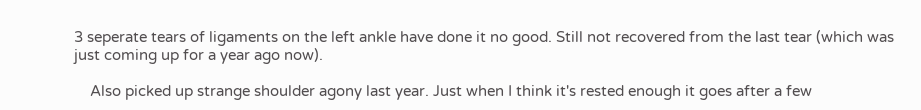3 seperate tears of ligaments on the left ankle have done it no good. Still not recovered from the last tear (which was just coming up for a year ago now).

    Also picked up strange shoulder agony last year. Just when I think it's rested enough it goes after a few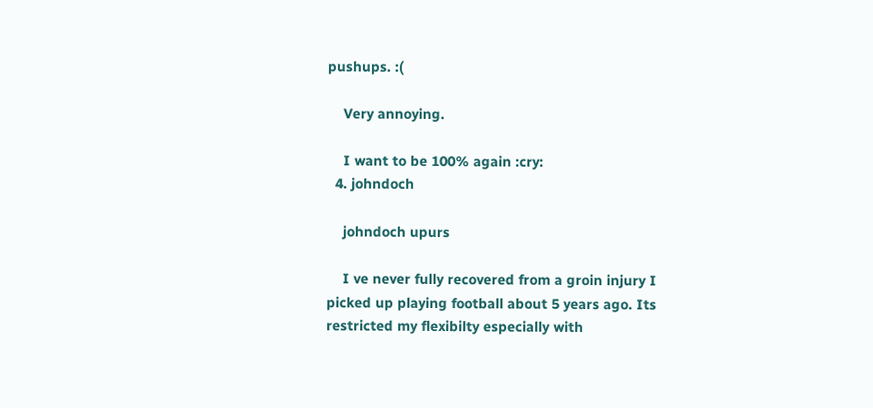pushups. :(

    Very annoying.

    I want to be 100% again :cry:
  4. johndoch

    johndoch upurs

    I ve never fully recovered from a groin injury I picked up playing football about 5 years ago. Its restricted my flexibilty especially with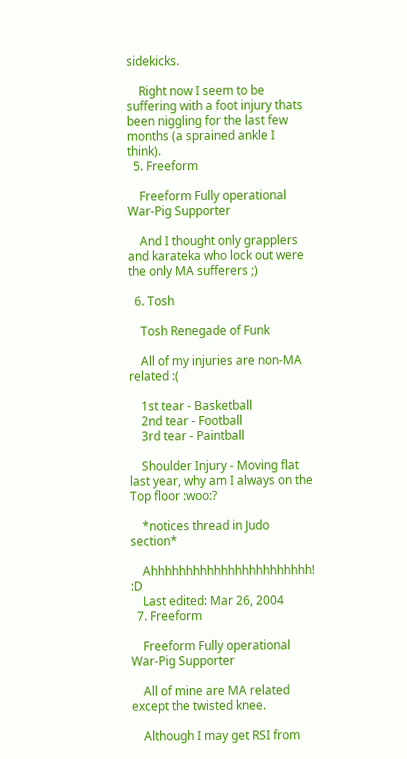sidekicks.

    Right now I seem to be suffering with a foot injury thats been niggling for the last few months (a sprained ankle I think).
  5. Freeform

    Freeform Fully operational War-Pig Supporter

    And I thought only grapplers and karateka who lock out were the only MA sufferers ;)

  6. Tosh

    Tosh Renegade of Funk

    All of my injuries are non-MA related :(

    1st tear - Basketball
    2nd tear - Football
    3rd tear - Paintball

    Shoulder Injury - Moving flat last year, why am I always on the Top floor :woo:?

    *notices thread in Judo section*

    Ahhhhhhhhhhhhhhhhhhhhhhh! :D
    Last edited: Mar 26, 2004
  7. Freeform

    Freeform Fully operational War-Pig Supporter

    All of mine are MA related except the twisted knee.

    Although I may get RSI from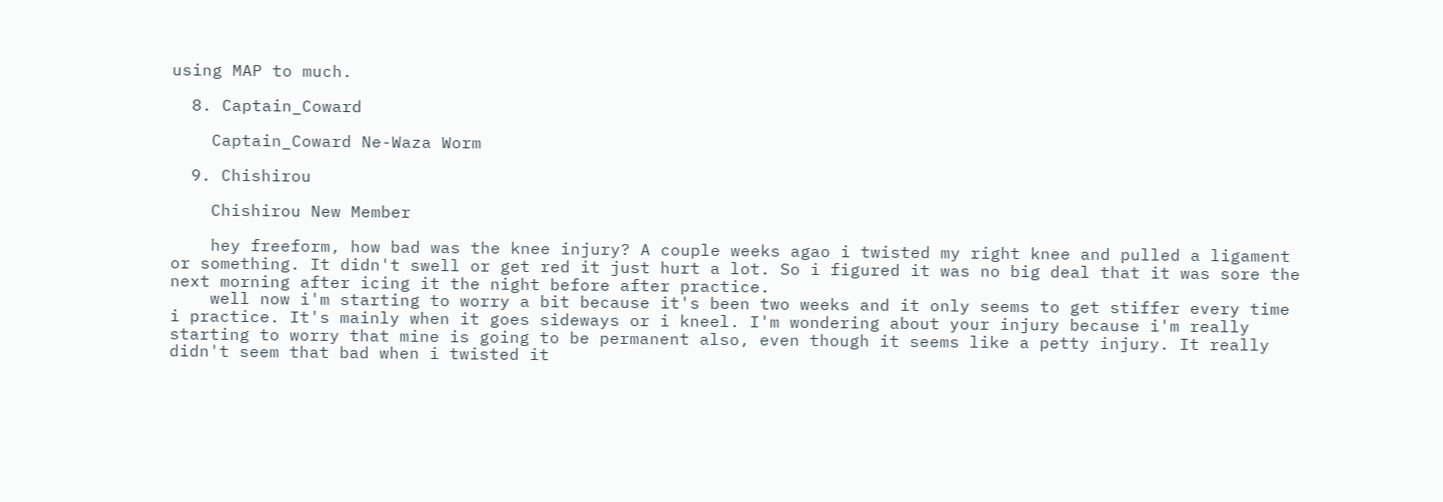using MAP to much.

  8. Captain_Coward

    Captain_Coward Ne-Waza Worm

  9. Chishirou

    Chishirou New Member

    hey freeform, how bad was the knee injury? A couple weeks agao i twisted my right knee and pulled a ligament or something. It didn't swell or get red it just hurt a lot. So i figured it was no big deal that it was sore the next morning after icing it the night before after practice.
    well now i'm starting to worry a bit because it's been two weeks and it only seems to get stiffer every time i practice. It's mainly when it goes sideways or i kneel. I'm wondering about your injury because i'm really starting to worry that mine is going to be permanent also, even though it seems like a petty injury. It really didn't seem that bad when i twisted it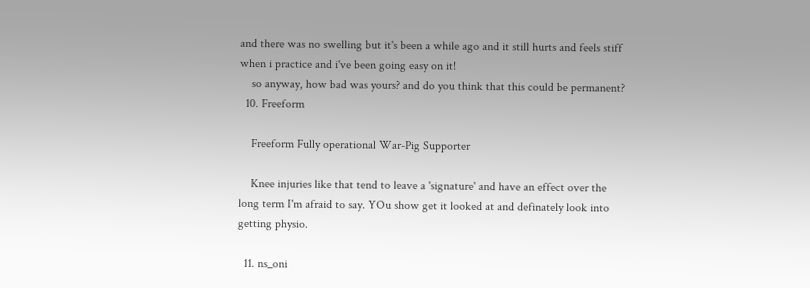and there was no swelling but it's been a while ago and it still hurts and feels stiff when i practice and i've been going easy on it!
    so anyway, how bad was yours? and do you think that this could be permanent?
  10. Freeform

    Freeform Fully operational War-Pig Supporter

    Knee injuries like that tend to leave a 'signature' and have an effect over the long term I'm afraid to say. YOu show get it looked at and definately look into getting physio.

  11. ns_oni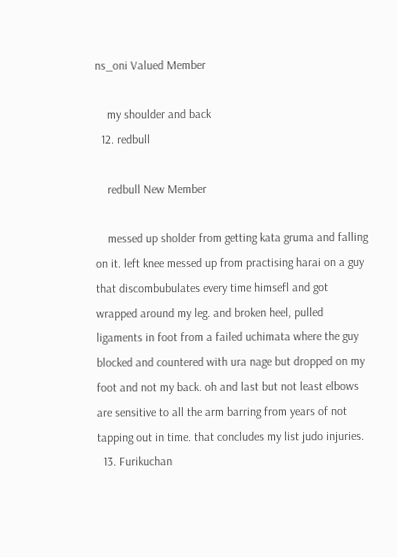ns_oni Valued Member

    my shoulder and back
  12. redbull

    redbull New Member

    messed up sholder from getting kata gruma and falling on it. left knee messed up from practising harai on a guy that discombubulates every time himsefl and got wrapped around my leg. and broken heel, pulled ligaments in foot from a failed uchimata where the guy blocked and countered with ura nage but dropped on my foot and not my back. oh and last but not least elbows are sensitive to all the arm barring from years of not tapping out in time. that concludes my list judo injuries.
  13. Furikuchan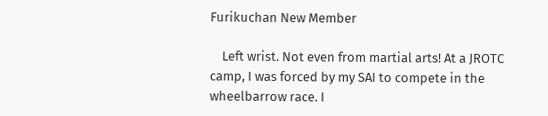Furikuchan New Member

    Left wrist. Not even from martial arts! At a JROTC camp, I was forced by my SAI to compete in the wheelbarrow race. I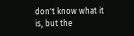don't know what it is, but the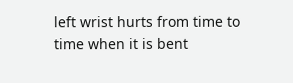left wrist hurts from time to time when it is bent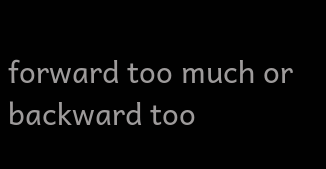forward too much or backward too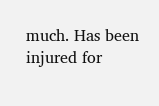much. Has been injured for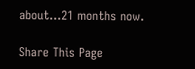about...21 months now.

Share This Page